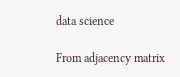data science

From adjacency matrix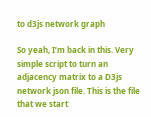to d3js network graph

So yeah, I’m back in this. Very simple script to turn an adjacency matrix to a D3js network json file. This is the file that we start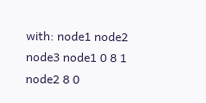with: node1 node2 node3 node1 0 8 1 node2 8 0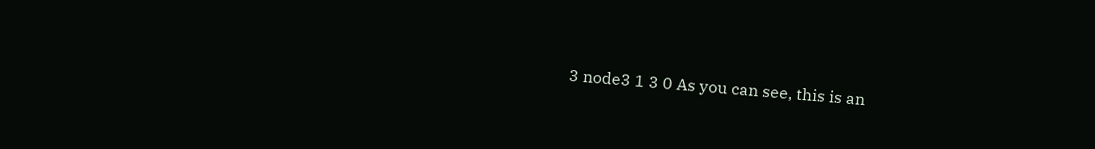3 node3 1 3 0 As you can see, this is an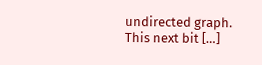undirected graph. This next bit […]